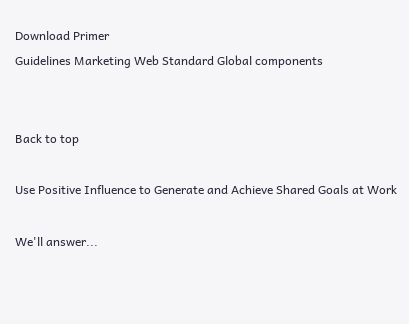Download Primer
Guidelines Marketing Web Standard Global components


Back to top

Use Positive Influence to Generate and Achieve Shared Goals at Work

We'll answer...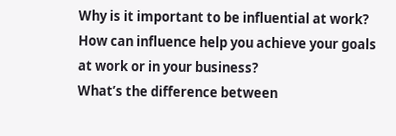Why is it important to be influential at work?
How can influence help you achieve your goals at work or in your business?
What’s the difference between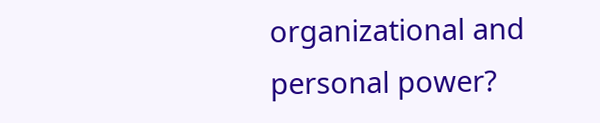organizational and personal power?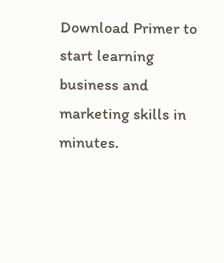Download Primer to start learning business and marketing skills in minutes.